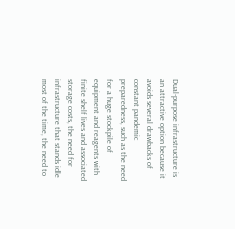Dual-purpose infrastructure is an attractive option because it avoids several drawbacks of constant pandemic preparedness, such as the need for a huge stockpile of equipment and reagents with finite shelf lives and associated storage costs, the need for infrastructure that stands idle most of the time, the need to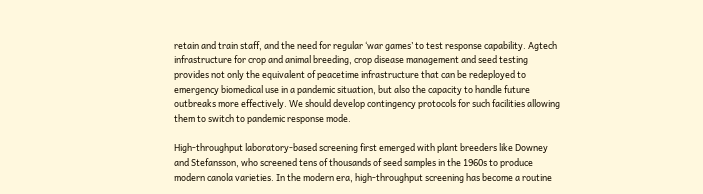retain and train staff, and the need for regular ‘war games’ to test response capability. Agtech infrastructure for crop and animal breeding, crop disease management and seed testing provides not only the equivalent of peacetime infrastructure that can be redeployed to emergency biomedical use in a pandemic situation, but also the capacity to handle future outbreaks more effectively. We should develop contingency protocols for such facilities allowing them to switch to pandemic response mode.

High-throughput laboratory-based screening first emerged with plant breeders like Downey and Stefansson, who screened tens of thousands of seed samples in the 1960s to produce modern canola varieties. In the modern era, high-throughput screening has become a routine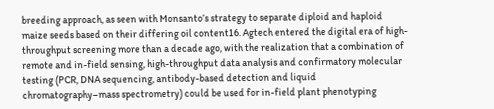breeding approach, as seen with Monsanto’s strategy to separate diploid and haploid maize seeds based on their differing oil content16. Agtech entered the digital era of high-throughput screening more than a decade ago, with the realization that a combination of remote and in-field sensing, high-throughput data analysis and confirmatory molecular testing (PCR, DNA sequencing, antibody-based detection and liquid chromatography–mass spectrometry) could be used for in-field plant phenotyping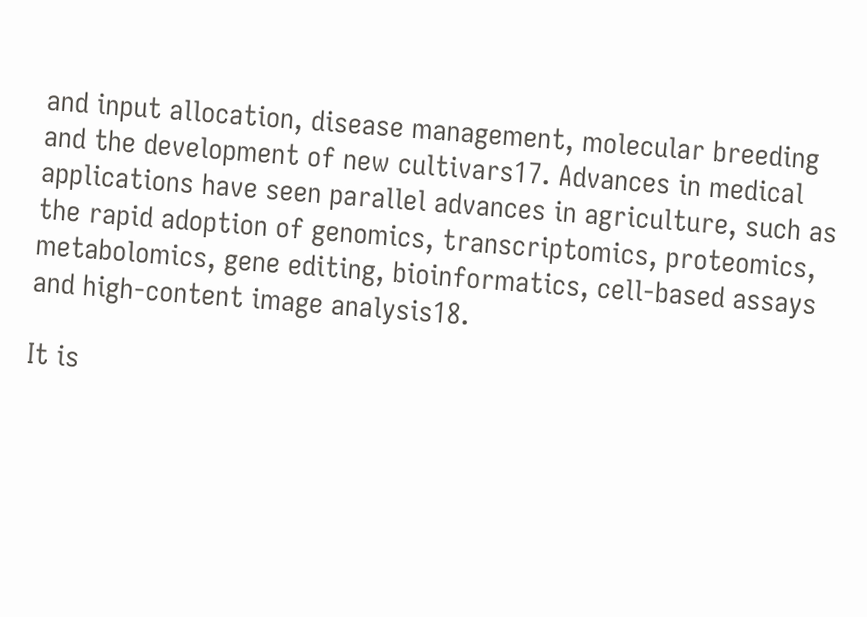and input allocation, disease management, molecular breeding and the development of new cultivars17. Advances in medical applications have seen parallel advances in agriculture, such as the rapid adoption of genomics, transcriptomics, proteomics, metabolomics, gene editing, bioinformatics, cell-based assays and high-content image analysis18.

It is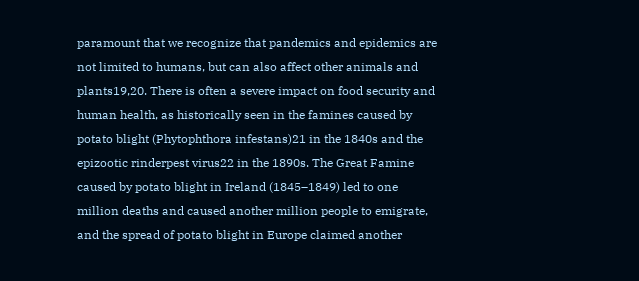paramount that we recognize that pandemics and epidemics are not limited to humans, but can also affect other animals and plants19,20. There is often a severe impact on food security and human health, as historically seen in the famines caused by potato blight (Phytophthora infestans)21 in the 1840s and the epizootic rinderpest virus22 in the 1890s. The Great Famine caused by potato blight in Ireland (1845–1849) led to one million deaths and caused another million people to emigrate, and the spread of potato blight in Europe claimed another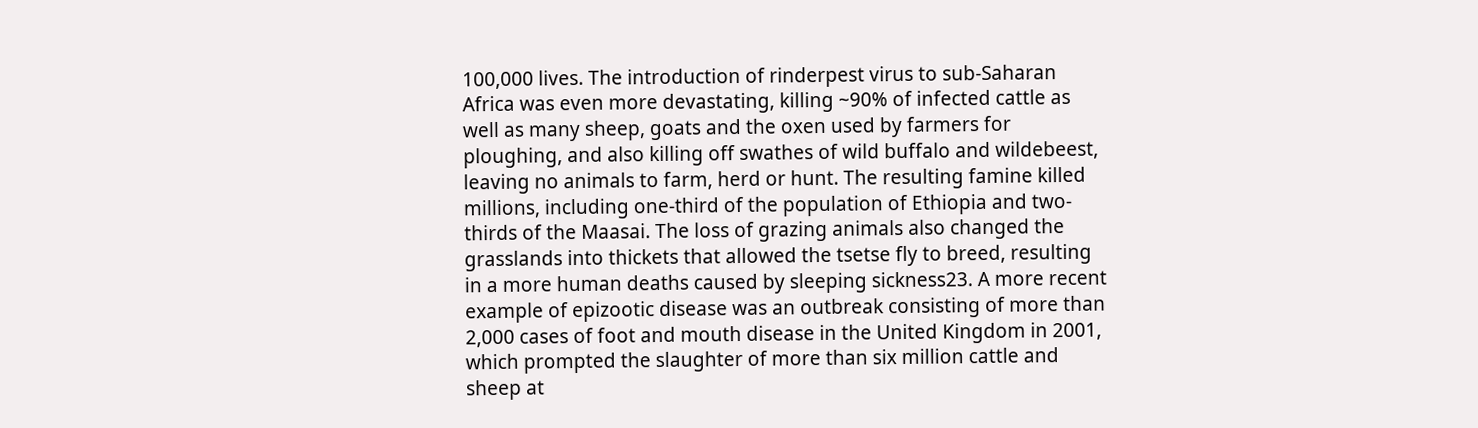100,000 lives. The introduction of rinderpest virus to sub-Saharan Africa was even more devastating, killing ~90% of infected cattle as well as many sheep, goats and the oxen used by farmers for ploughing, and also killing off swathes of wild buffalo and wildebeest, leaving no animals to farm, herd or hunt. The resulting famine killed millions, including one-third of the population of Ethiopia and two-thirds of the Maasai. The loss of grazing animals also changed the grasslands into thickets that allowed the tsetse fly to breed, resulting in a more human deaths caused by sleeping sickness23. A more recent example of epizootic disease was an outbreak consisting of more than 2,000 cases of foot and mouth disease in the United Kingdom in 2001, which prompted the slaughter of more than six million cattle and sheep at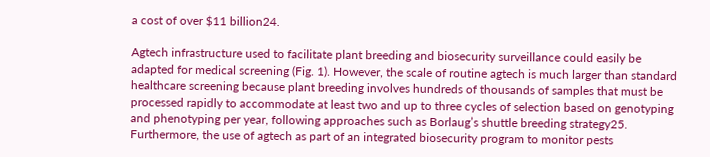a cost of over $11 billion24.

Agtech infrastructure used to facilitate plant breeding and biosecurity surveillance could easily be adapted for medical screening (Fig. 1). However, the scale of routine agtech is much larger than standard healthcare screening because plant breeding involves hundreds of thousands of samples that must be processed rapidly to accommodate at least two and up to three cycles of selection based on genotyping and phenotyping per year, following approaches such as Borlaug’s shuttle breeding strategy25. Furthermore, the use of agtech as part of an integrated biosecurity program to monitor pests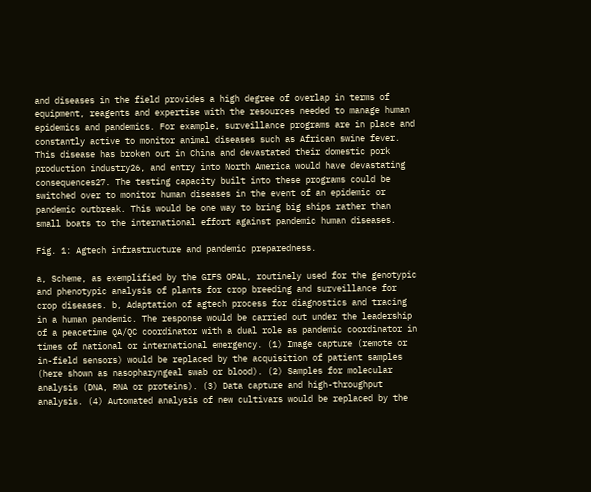and diseases in the field provides a high degree of overlap in terms of equipment, reagents and expertise with the resources needed to manage human epidemics and pandemics. For example, surveillance programs are in place and constantly active to monitor animal diseases such as African swine fever. This disease has broken out in China and devastated their domestic pork production industry26, and entry into North America would have devastating consequences27. The testing capacity built into these programs could be switched over to monitor human diseases in the event of an epidemic or pandemic outbreak. This would be one way to bring big ships rather than small boats to the international effort against pandemic human diseases.

Fig. 1: Agtech infrastructure and pandemic preparedness.

a, Scheme, as exemplified by the GIFS OPAL, routinely used for the genotypic and phenotypic analysis of plants for crop breeding and surveillance for crop diseases. b, Adaptation of agtech process for diagnostics and tracing in a human pandemic. The response would be carried out under the leadership of a peacetime QA/QC coordinator with a dual role as pandemic coordinator in times of national or international emergency. (1) Image capture (remote or in-field sensors) would be replaced by the acquisition of patient samples (here shown as nasopharyngeal swab or blood). (2) Samples for molecular analysis (DNA, RNA or proteins). (3) Data capture and high-throughput analysis. (4) Automated analysis of new cultivars would be replaced by the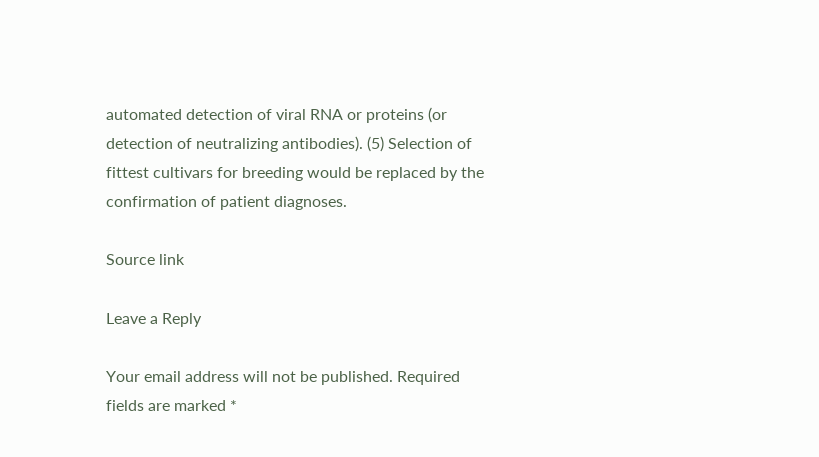automated detection of viral RNA or proteins (or detection of neutralizing antibodies). (5) Selection of fittest cultivars for breeding would be replaced by the confirmation of patient diagnoses.

Source link

Leave a Reply

Your email address will not be published. Required fields are marked *